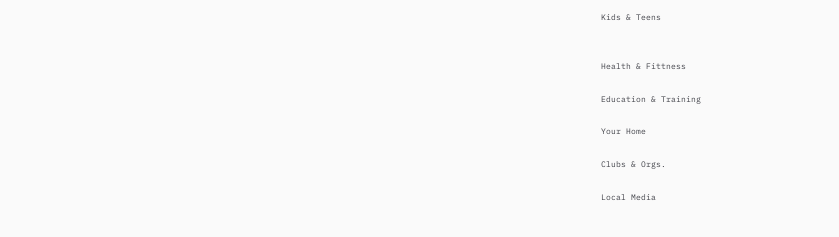Kids & Teens


Health & Fittness

Education & Training

Your Home

Clubs & Orgs.

Local Media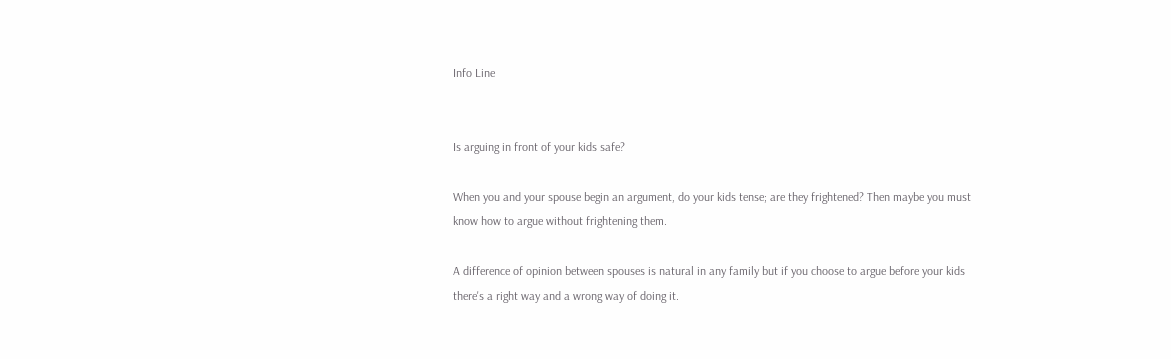Info Line


Is arguing in front of your kids safe?

When you and your spouse begin an argument, do your kids tense; are they frightened? Then maybe you must know how to argue without frightening them.

A difference of opinion between spouses is natural in any family but if you choose to argue before your kids there's a right way and a wrong way of doing it.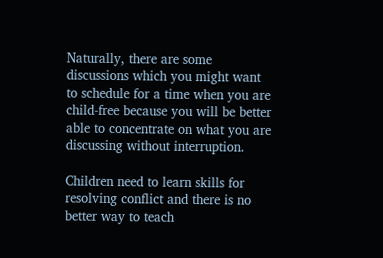Naturally, there are some discussions which you might want to schedule for a time when you are child-free because you will be better able to concentrate on what you are discussing without interruption.

Children need to learn skills for resolving conflict and there is no better way to teach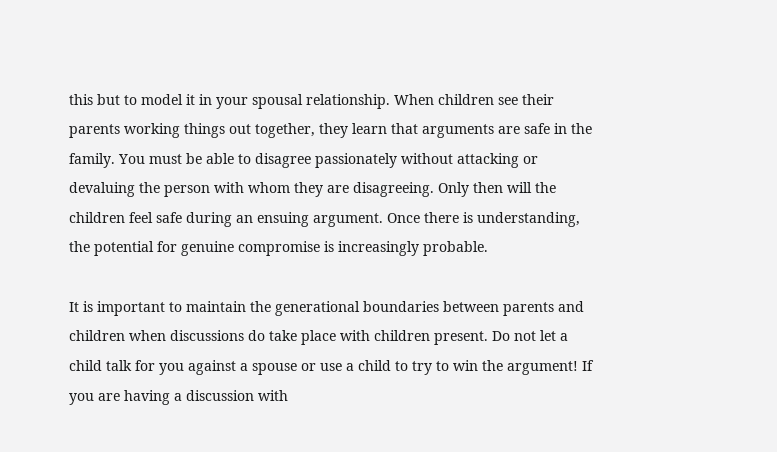this but to model it in your spousal relationship. When children see their parents working things out together, they learn that arguments are safe in the family. You must be able to disagree passionately without attacking or devaluing the person with whom they are disagreeing. Only then will the children feel safe during an ensuing argument. Once there is understanding, the potential for genuine compromise is increasingly probable.

It is important to maintain the generational boundaries between parents and children when discussions do take place with children present. Do not let a child talk for you against a spouse or use a child to try to win the argument! If you are having a discussion with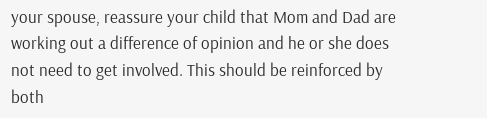your spouse, reassure your child that Mom and Dad are working out a difference of opinion and he or she does not need to get involved. This should be reinforced by both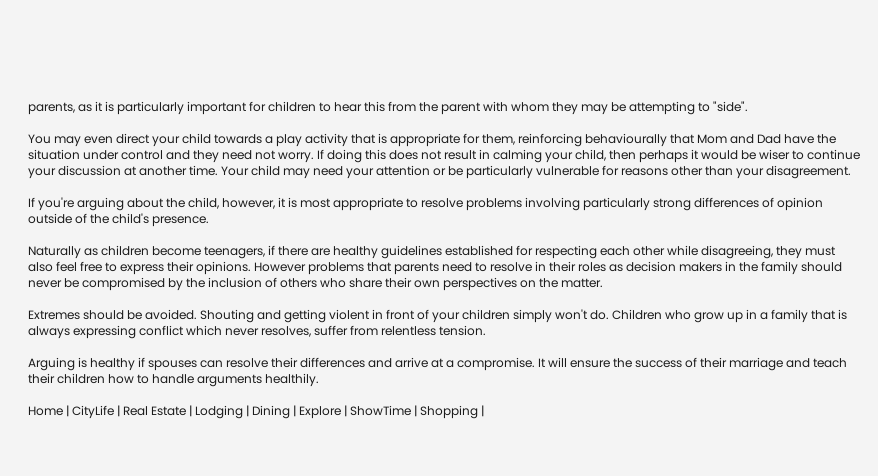parents, as it is particularly important for children to hear this from the parent with whom they may be attempting to "side".

You may even direct your child towards a play activity that is appropriate for them, reinforcing behaviourally that Mom and Dad have the situation under control and they need not worry. If doing this does not result in calming your child, then perhaps it would be wiser to continue your discussion at another time. Your child may need your attention or be particularly vulnerable for reasons other than your disagreement.

If you're arguing about the child, however, it is most appropriate to resolve problems involving particularly strong differences of opinion outside of the child's presence.

Naturally as children become teenagers, if there are healthy guidelines established for respecting each other while disagreeing, they must also feel free to express their opinions. However problems that parents need to resolve in their roles as decision makers in the family should never be compromised by the inclusion of others who share their own perspectives on the matter.

Extremes should be avoided. Shouting and getting violent in front of your children simply won't do. Children who grow up in a family that is always expressing conflict which never resolves, suffer from relentless tension.

Arguing is healthy if spouses can resolve their differences and arrive at a compromise. It will ensure the success of their marriage and teach their children how to handle arguments healthily.

Home | CityLife | Real Estate | Lodging | Dining | Explore | ShowTime | Shopping |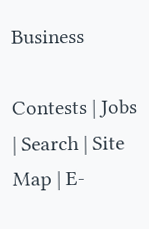Business

Contests | Jobs | Search | Site Map | E-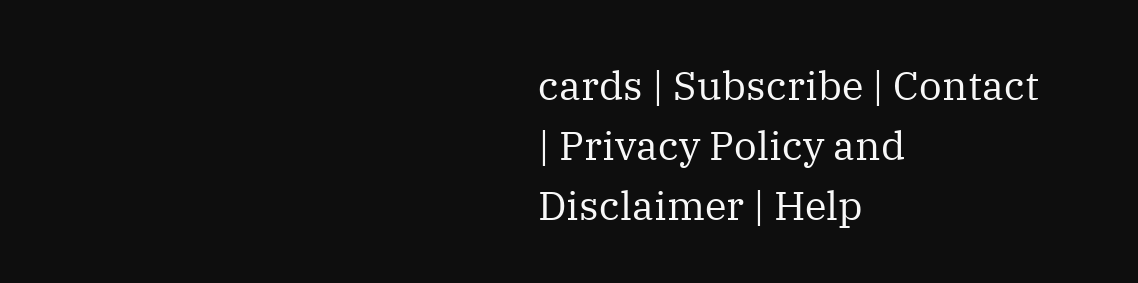cards | Subscribe | Contact | Privacy Policy and Disclaimer | Help